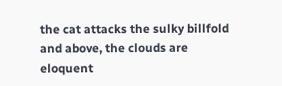the cat attacks the sulky billfold
and above, the clouds are eloquent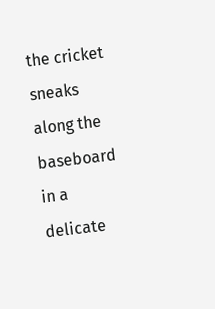the cricket sneaks along the baseboard
in a delicate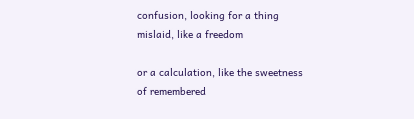confusion, looking for a thing
mislaid, like a freedom

or a calculation, like the sweetness
of remembered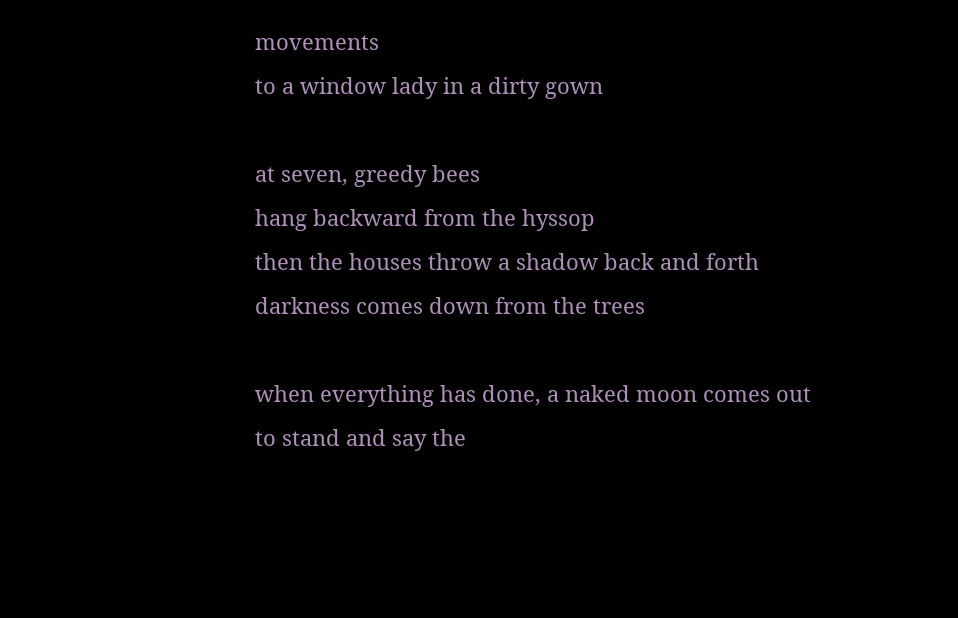movements
to a window lady in a dirty gown

at seven, greedy bees
hang backward from the hyssop
then the houses throw a shadow back and forth
darkness comes down from the trees

when everything has done, a naked moon comes out
to stand and say the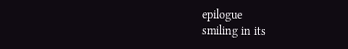epilogue
smiling in its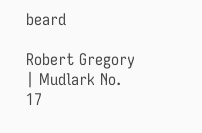beard

Robert Gregory | Mudlark No. 17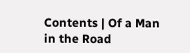Contents | Of a Man in the Road